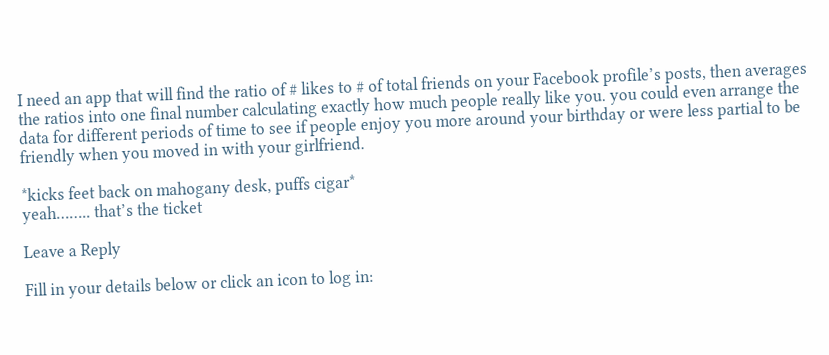I need an app that will find the ratio of # likes to # of total friends on your Facebook profile’s posts, then averages the ratios into one final number calculating exactly how much people really like you. you could even arrange the data for different periods of time to see if people enjoy you more around your birthday or were less partial to be friendly when you moved in with your girlfriend.

*kicks feet back on mahogany desk, puffs cigar*
yeah…….. that’s the ticket

Leave a Reply

Fill in your details below or click an icon to log in: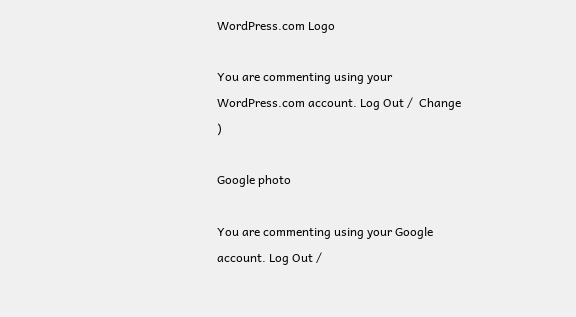WordPress.com Logo

You are commenting using your WordPress.com account. Log Out /  Change )

Google photo

You are commenting using your Google account. Log Out /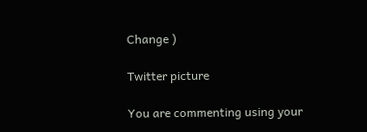Change )

Twitter picture

You are commenting using your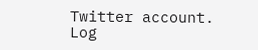Twitter account. Log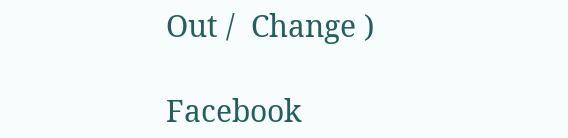Out /  Change )

Facebook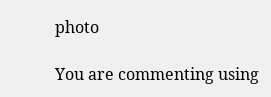photo

You are commenting using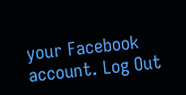your Facebook account. Log Out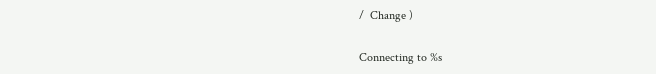/  Change )

Connecting to %s